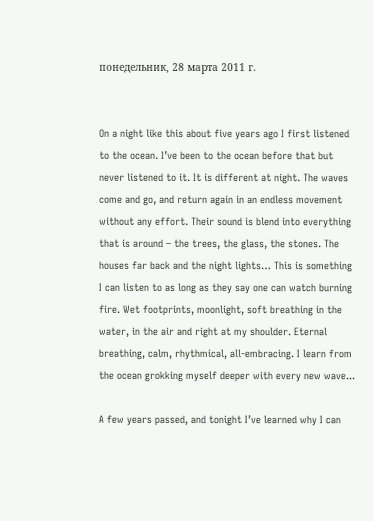понедельник, 28 марта 2011 г.


On a night like this about five years ago I first listened to the ocean. I’ve been to the ocean before that but never listened to it. It is different at night. The waves come and go, and return again in an endless movement without any effort. Their sound is blend into everything that is around – the trees, the glass, the stones. The houses far back and the night lights… This is something I can listen to as long as they say one can watch burning fire. Wet footprints, moonlight, soft breathing in the water, in the air and right at my shoulder. Eternal breathing, calm, rhythmical, all-embracing. I learn from the ocean grokking myself deeper with every new wave...

A few years passed, and tonight I’ve learned why I can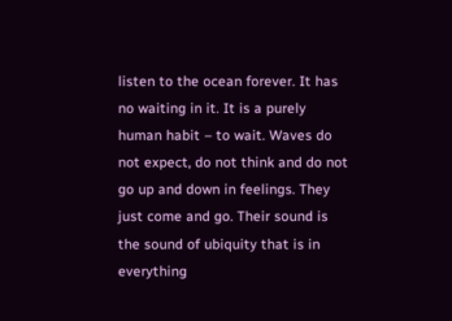listen to the ocean forever. It has no waiting in it. It is a purely human habit – to wait. Waves do not expect, do not think and do not go up and down in feelings. They just come and go. Their sound is the sound of ubiquity that is in everything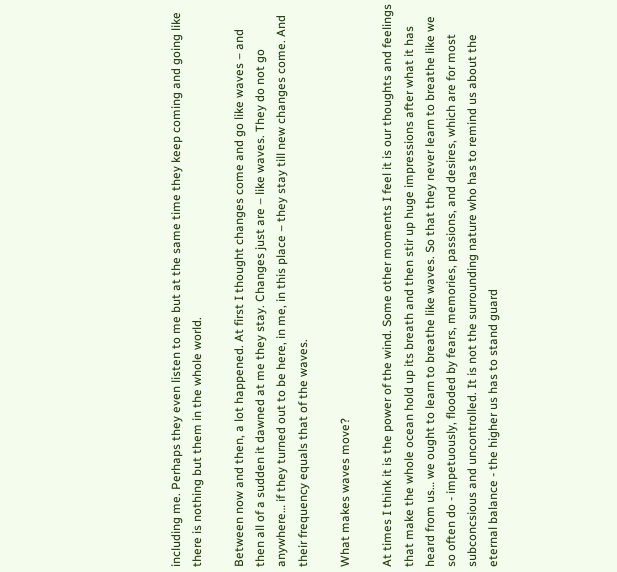including me. Perhaps they even listen to me but at the same time they keep coming and going like there is nothing but them in the whole world.

Between now and then, a lot happened. At first I thought changes come and go like waves – and then all of a sudden it dawned at me they stay. Changes just are – like waves. They do not go anywhere… if they turned out to be here, in me, in this place – they stay till new changes come. And their frequency equals that of the waves.

What makes waves move?

At times I think it is the power of the wind. Some other moments I feel it is our thoughts and feelings that make the whole ocean hold up its breath and then stir up huge impressions after what it has heard from us… we ought to learn to breathe like waves. So that they never learn to breathe like we so often do - impetuously, flooded by fears, memories, passions, and desires, which are for most subconcsious and uncontrolled. It is not the surrounding nature who has to remind us about the eternal balance - the higher us has to stand guard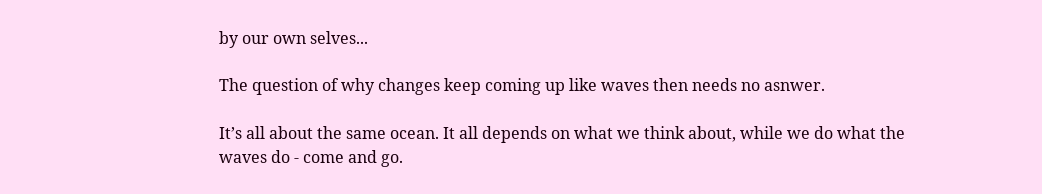by our own selves...

The question of why changes keep coming up like waves then needs no asnwer.

It’s all about the same ocean. It all depends on what we think about, while we do what the waves do - come and go.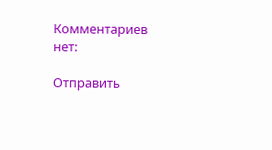Комментариев нет:

Отправить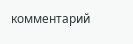комментарий